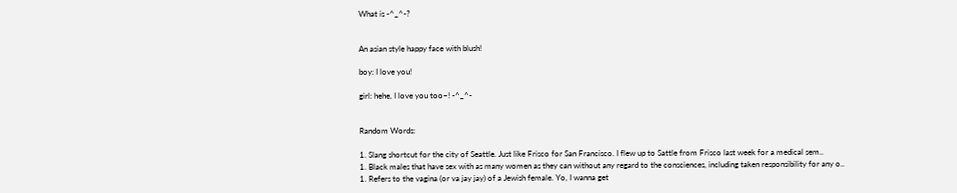What is -^_^-?


An asian style happy face with blush!

boy: I love you!

girl: hehe, I love you too~! -^_^-


Random Words:

1. Slang shortcut for the city of Seattle. Just like Frisco for San Francisco. I flew up to Sattle from Frisco last week for a medical sem..
1. Black males that have sex with as many women as they can without any regard to the consciences, including taken responsibility for any o..
1. Refers to the vagina (or va jay jay) of a Jewish female. Yo, I wanna get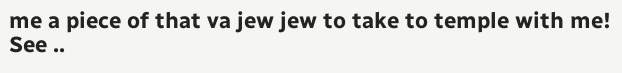me a piece of that va jew jew to take to temple with me! See ..